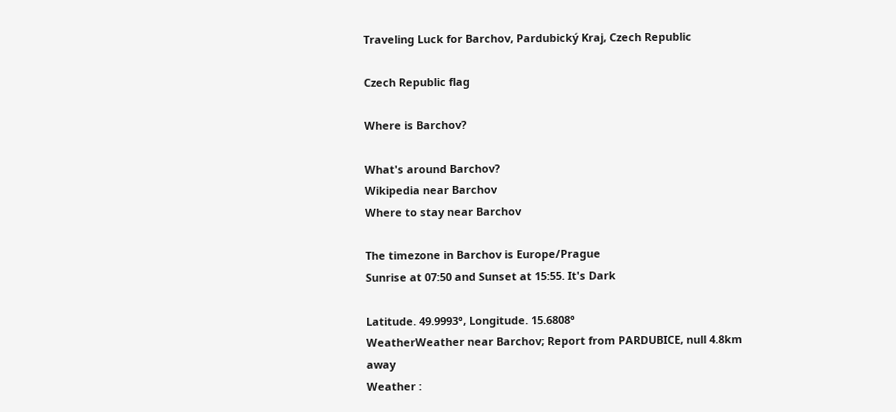Traveling Luck for Barchov, Pardubický Kraj, Czech Republic

Czech Republic flag

Where is Barchov?

What's around Barchov?
Wikipedia near Barchov
Where to stay near Barchov

The timezone in Barchov is Europe/Prague
Sunrise at 07:50 and Sunset at 15:55. It's Dark

Latitude. 49.9993°, Longitude. 15.6808°
WeatherWeather near Barchov; Report from PARDUBICE, null 4.8km away
Weather :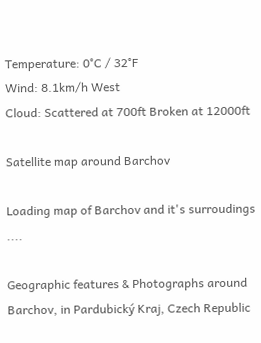Temperature: 0°C / 32°F
Wind: 8.1km/h West
Cloud: Scattered at 700ft Broken at 12000ft

Satellite map around Barchov

Loading map of Barchov and it's surroudings ....

Geographic features & Photographs around Barchov, in Pardubický Kraj, Czech Republic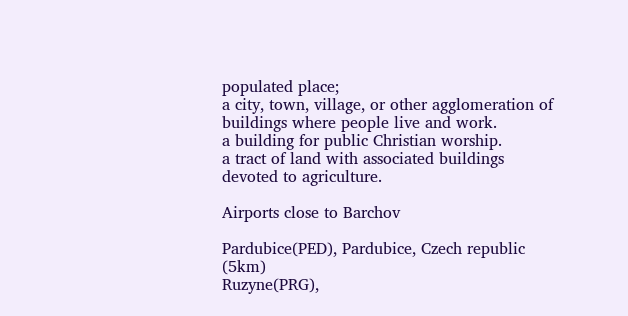populated place;
a city, town, village, or other agglomeration of buildings where people live and work.
a building for public Christian worship.
a tract of land with associated buildings devoted to agriculture.

Airports close to Barchov

Pardubice(PED), Pardubice, Czech republic (5km)
Ruzyne(PRG),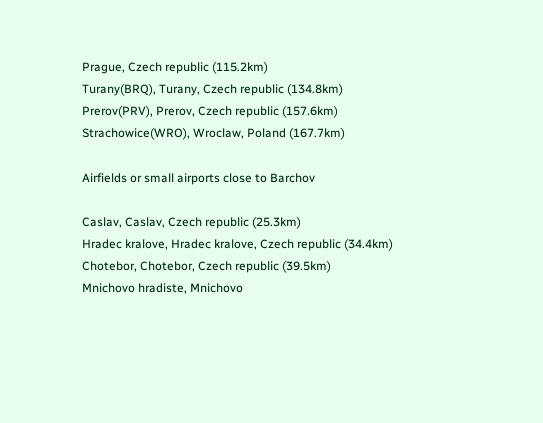Prague, Czech republic (115.2km)
Turany(BRQ), Turany, Czech republic (134.8km)
Prerov(PRV), Prerov, Czech republic (157.6km)
Strachowice(WRO), Wroclaw, Poland (167.7km)

Airfields or small airports close to Barchov

Caslav, Caslav, Czech republic (25.3km)
Hradec kralove, Hradec kralove, Czech republic (34.4km)
Chotebor, Chotebor, Czech republic (39.5km)
Mnichovo hradiste, Mnichovo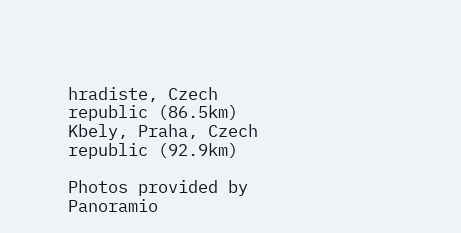hradiste, Czech republic (86.5km)
Kbely, Praha, Czech republic (92.9km)

Photos provided by Panoramio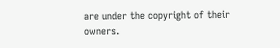are under the copyright of their owners.